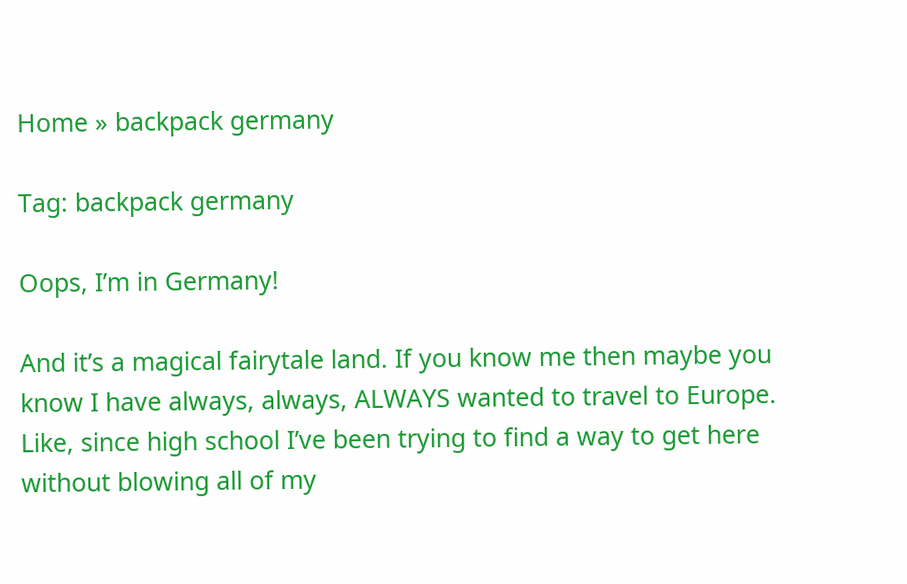Home » backpack germany

Tag: backpack germany

Oops, I’m in Germany!

And it’s a magical fairytale land. If you know me then maybe you know I have always, always, ALWAYS wanted to travel to Europe. Like, since high school I’ve been trying to find a way to get here without blowing all of my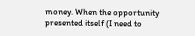money. When the opportunity presented itself (I need to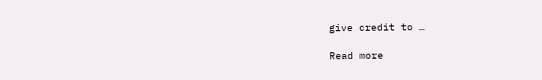give credit to …

Read more